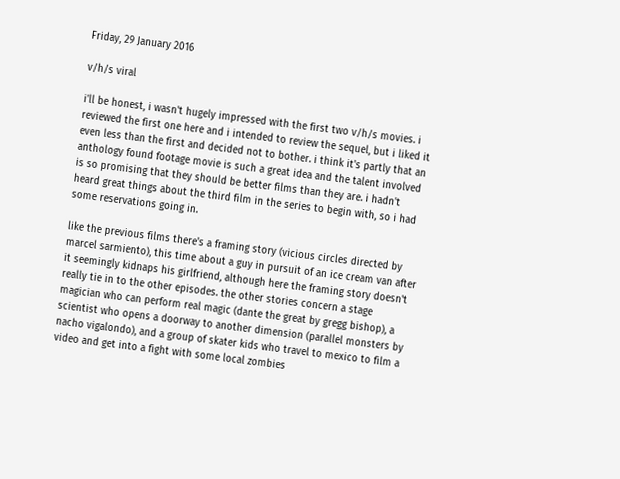Friday, 29 January 2016

v/h/s viral

i'll be honest, i wasn't hugely impressed with the first two v/h/s movies. i reviewed the first one here and i intended to review the sequel, but i liked it even less than the first and decided not to bother. i think it's partly that an anthology found footage movie is such a great idea and the talent involved is so promising that they should be better films than they are. i hadn't heard great things about the third film in the series to begin with, so i had some reservations going in.

like the previous films there's a framing story (vicious circles directed by marcel sarmiento), this time about a guy in pursuit of an ice cream van after it seemingly kidnaps his girlfriend, although here the framing story doesn't really tie in to the other episodes. the other stories concern a stage magician who can perform real magic (dante the great by gregg bishop), a scientist who opens a doorway to another dimension (parallel monsters by nacho vigalondo), and a group of skater kids who travel to mexico to film a video and get into a fight with some local zombies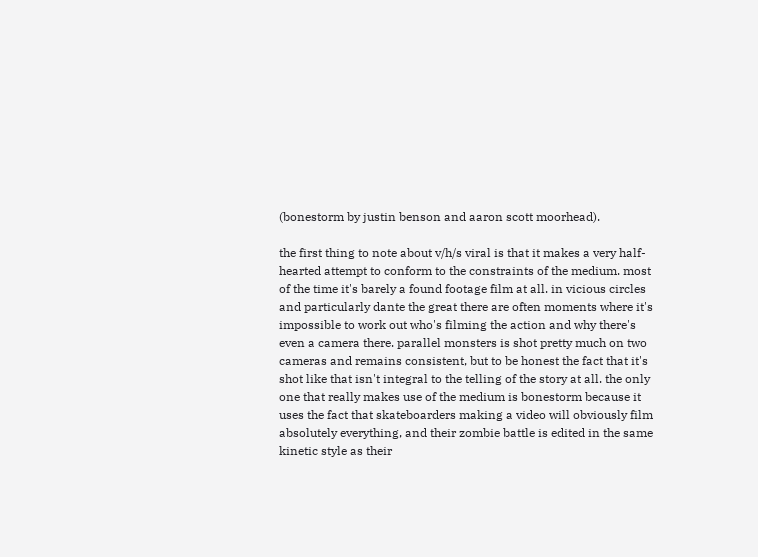(bonestorm by justin benson and aaron scott moorhead).

the first thing to note about v/h/s viral is that it makes a very half-hearted attempt to conform to the constraints of the medium. most of the time it's barely a found footage film at all. in vicious circles and particularly dante the great there are often moments where it's impossible to work out who's filming the action and why there's even a camera there. parallel monsters is shot pretty much on two cameras and remains consistent, but to be honest the fact that it's shot like that isn't integral to the telling of the story at all. the only one that really makes use of the medium is bonestorm because it uses the fact that skateboarders making a video will obviously film absolutely everything, and their zombie battle is edited in the same kinetic style as their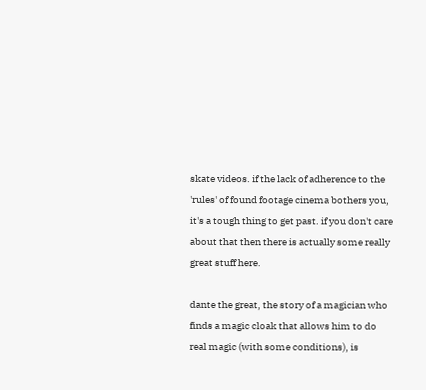skate videos. if the lack of adherence to the 'rules' of found footage cinema bothers you, it's a tough thing to get past. if you don't care about that then there is actually some really great stuff here.

dante the great, the story of a magician who finds a magic cloak that allows him to do real magic (with some conditions), is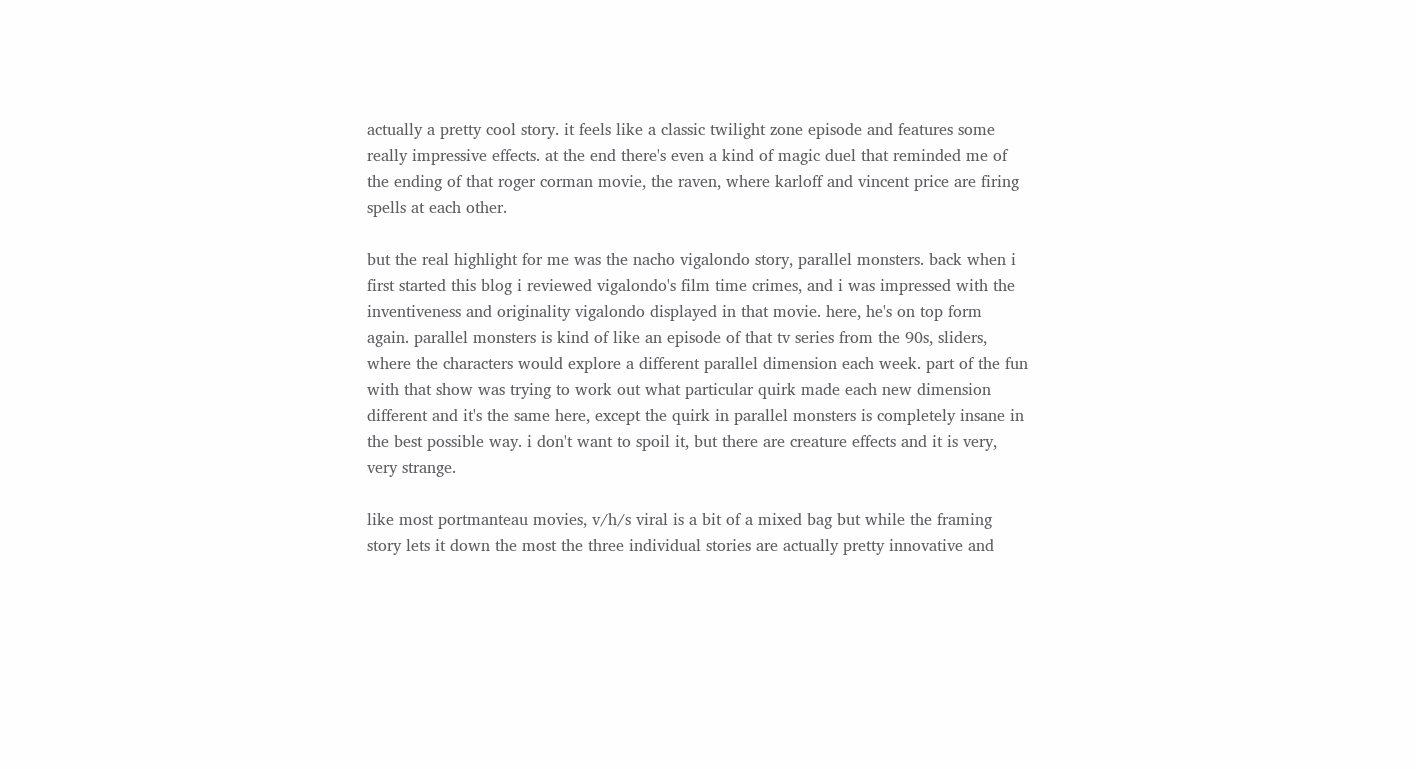actually a pretty cool story. it feels like a classic twilight zone episode and features some really impressive effects. at the end there's even a kind of magic duel that reminded me of the ending of that roger corman movie, the raven, where karloff and vincent price are firing spells at each other.

but the real highlight for me was the nacho vigalondo story, parallel monsters. back when i first started this blog i reviewed vigalondo's film time crimes, and i was impressed with the inventiveness and originality vigalondo displayed in that movie. here, he's on top form again. parallel monsters is kind of like an episode of that tv series from the 90s, sliders, where the characters would explore a different parallel dimension each week. part of the fun with that show was trying to work out what particular quirk made each new dimension different and it's the same here, except the quirk in parallel monsters is completely insane in the best possible way. i don't want to spoil it, but there are creature effects and it is very, very strange.

like most portmanteau movies, v/h/s viral is a bit of a mixed bag but while the framing story lets it down the most the three individual stories are actually pretty innovative and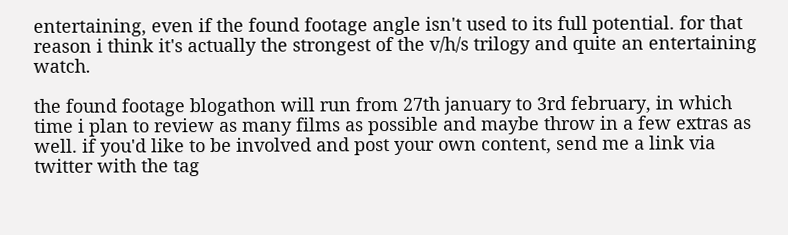entertaining, even if the found footage angle isn't used to its full potential. for that reason i think it's actually the strongest of the v/h/s trilogy and quite an entertaining watch.

the found footage blogathon will run from 27th january to 3rd february, in which time i plan to review as many films as possible and maybe throw in a few extras as well. if you'd like to be involved and post your own content, send me a link via twitter with the tag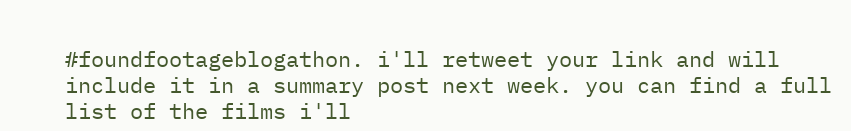#foundfootageblogathon. i'll retweet your link and will include it in a summary post next week. you can find a full list of the films i'll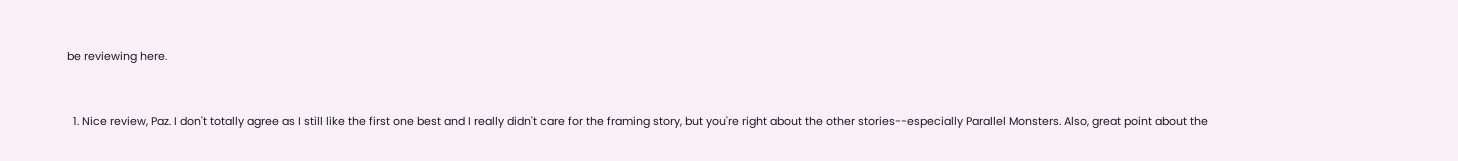be reviewing here.


  1. Nice review, Paz. I don't totally agree as I still like the first one best and I really didn't care for the framing story, but you're right about the other stories--especially Parallel Monsters. Also, great point about the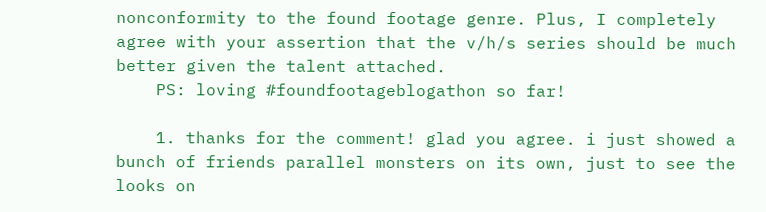nonconformity to the found footage genre. Plus, I completely agree with your assertion that the v/h/s series should be much better given the talent attached.
    PS: loving #foundfootageblogathon so far!

    1. thanks for the comment! glad you agree. i just showed a bunch of friends parallel monsters on its own, just to see the looks on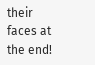their faces at the end!